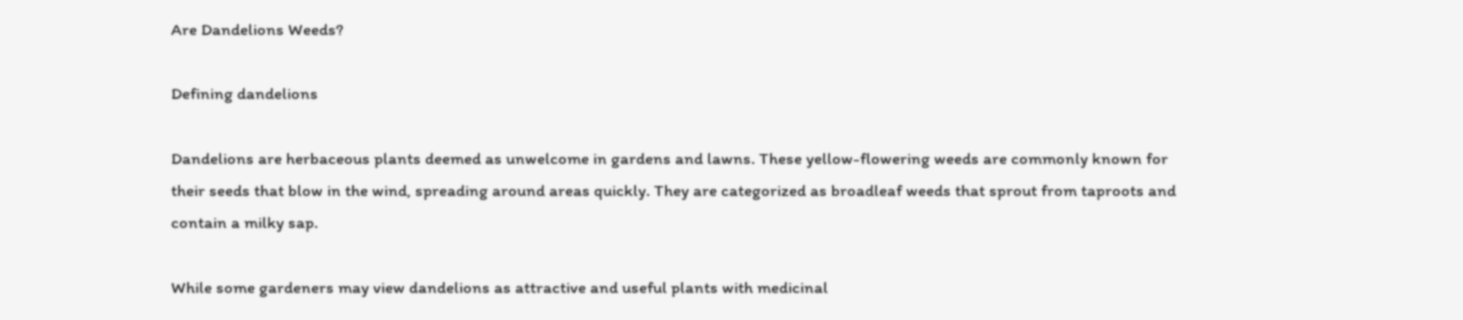Are Dandelions Weeds?

Defining dandelions

Dandelions are herbaceous plants deemed as unwelcome in gardens and lawns. These yellow-flowering weeds are commonly known for their seeds that blow in the wind, spreading around areas quickly. They are categorized as broadleaf weeds that sprout from taproots and contain a milky sap.

While some gardeners may view dandelions as attractive and useful plants with medicinal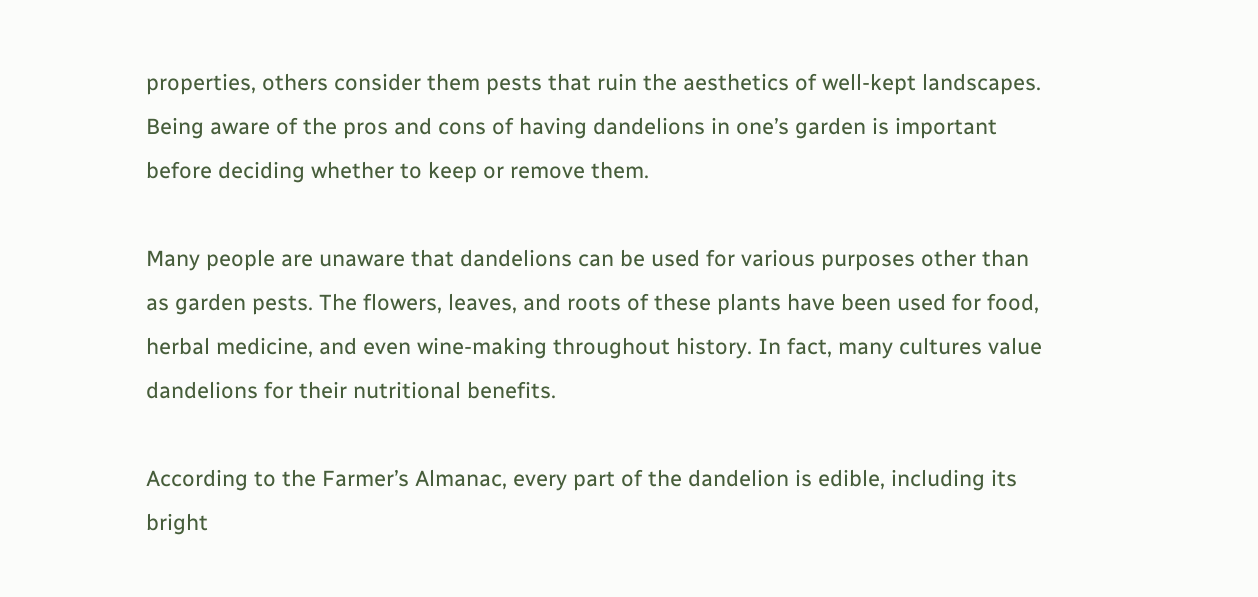properties, others consider them pests that ruin the aesthetics of well-kept landscapes. Being aware of the pros and cons of having dandelions in one’s garden is important before deciding whether to keep or remove them.

Many people are unaware that dandelions can be used for various purposes other than as garden pests. The flowers, leaves, and roots of these plants have been used for food, herbal medicine, and even wine-making throughout history. In fact, many cultures value dandelions for their nutritional benefits.

According to the Farmer’s Almanac, every part of the dandelion is edible, including its bright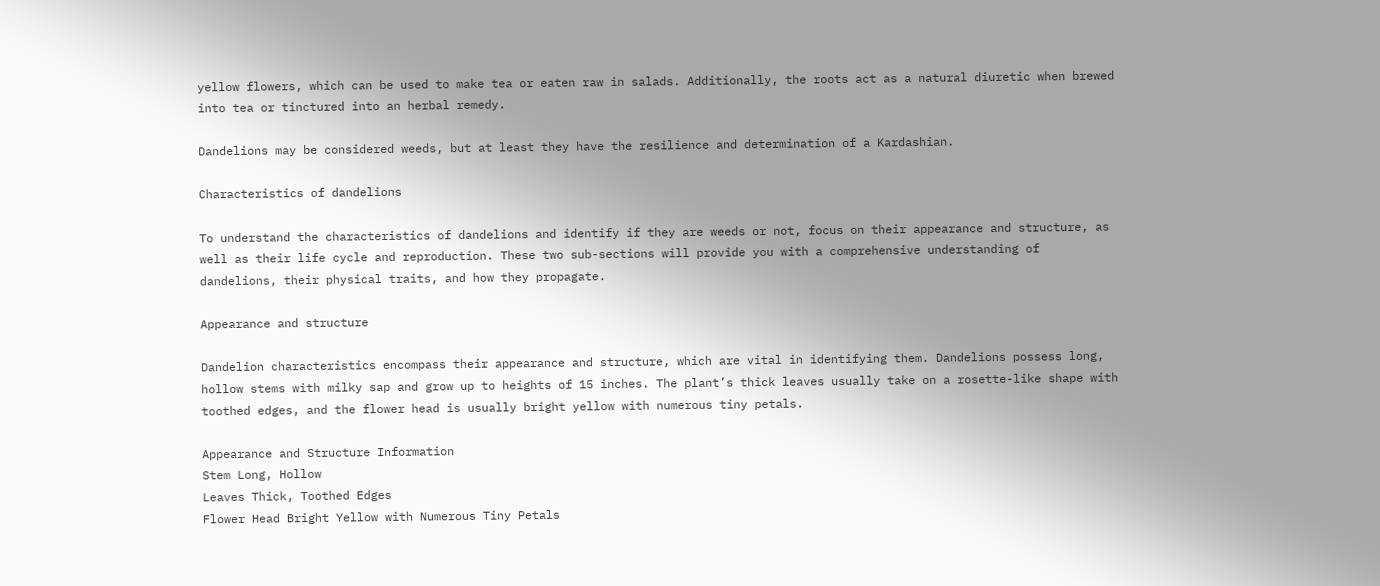yellow flowers, which can be used to make tea or eaten raw in salads. Additionally, the roots act as a natural diuretic when brewed into tea or tinctured into an herbal remedy.

Dandelions may be considered weeds, but at least they have the resilience and determination of a Kardashian.

Characteristics of dandelions

To understand the characteristics of dandelions and identify if they are weeds or not, focus on their appearance and structure, as well as their life cycle and reproduction. These two sub-sections will provide you with a comprehensive understanding of dandelions, their physical traits, and how they propagate.

Appearance and structure

Dandelion characteristics encompass their appearance and structure, which are vital in identifying them. Dandelions possess long, hollow stems with milky sap and grow up to heights of 15 inches. The plant’s thick leaves usually take on a rosette-like shape with toothed edges, and the flower head is usually bright yellow with numerous tiny petals.

Appearance and Structure Information
Stem Long, Hollow
Leaves Thick, Toothed Edges
Flower Head Bright Yellow with Numerous Tiny Petals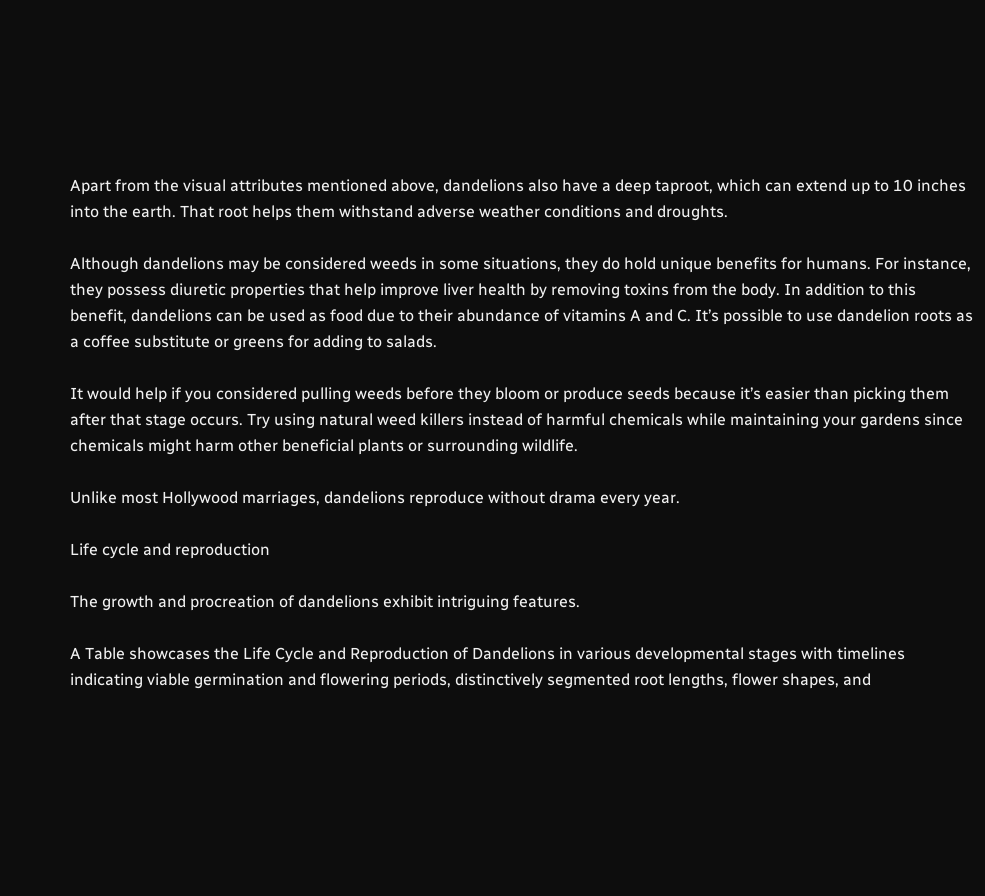Apart from the visual attributes mentioned above, dandelions also have a deep taproot, which can extend up to 10 inches into the earth. That root helps them withstand adverse weather conditions and droughts.

Although dandelions may be considered weeds in some situations, they do hold unique benefits for humans. For instance, they possess diuretic properties that help improve liver health by removing toxins from the body. In addition to this benefit, dandelions can be used as food due to their abundance of vitamins A and C. It’s possible to use dandelion roots as a coffee substitute or greens for adding to salads.

It would help if you considered pulling weeds before they bloom or produce seeds because it’s easier than picking them after that stage occurs. Try using natural weed killers instead of harmful chemicals while maintaining your gardens since chemicals might harm other beneficial plants or surrounding wildlife.

Unlike most Hollywood marriages, dandelions reproduce without drama every year.

Life cycle and reproduction

The growth and procreation of dandelions exhibit intriguing features.

A Table showcases the Life Cycle and Reproduction of Dandelions in various developmental stages with timelines indicating viable germination and flowering periods, distinctively segmented root lengths, flower shapes, and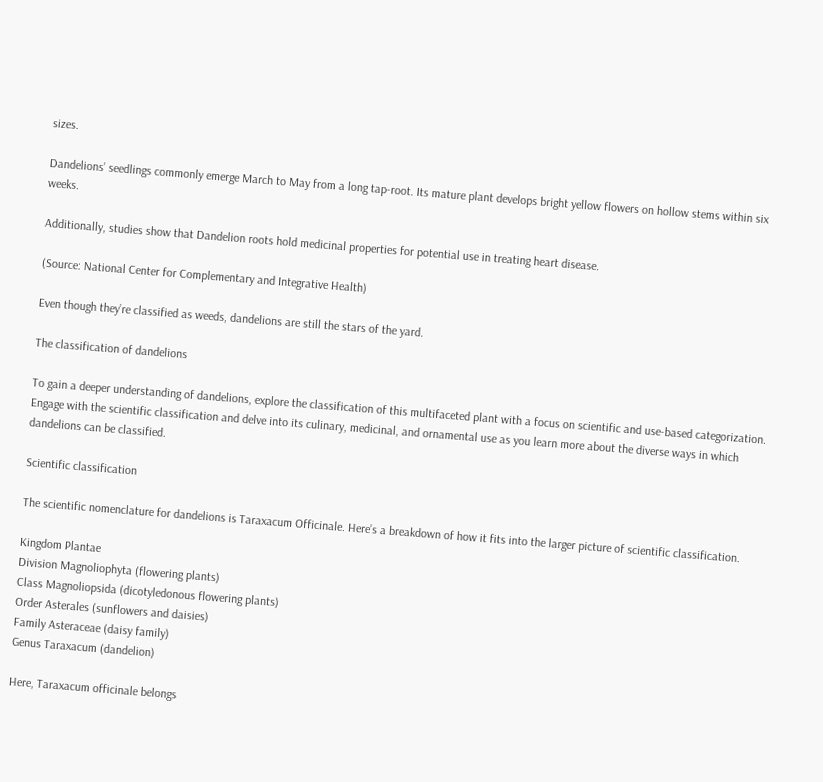sizes.

Dandelions’ seedlings commonly emerge March to May from a long tap-root. Its mature plant develops bright yellow flowers on hollow stems within six weeks.

Additionally, studies show that Dandelion roots hold medicinal properties for potential use in treating heart disease.

(Source: National Center for Complementary and Integrative Health)

Even though they’re classified as weeds, dandelions are still the stars of the yard.

The classification of dandelions

To gain a deeper understanding of dandelions, explore the classification of this multifaceted plant with a focus on scientific and use-based categorization. Engage with the scientific classification and delve into its culinary, medicinal, and ornamental use as you learn more about the diverse ways in which dandelions can be classified.

Scientific classification

The scientific nomenclature for dandelions is Taraxacum Officinale. Here’s a breakdown of how it fits into the larger picture of scientific classification.

Kingdom Plantae
Division Magnoliophyta (flowering plants)
Class Magnoliopsida (dicotyledonous flowering plants)
Order Asterales (sunflowers and daisies)
Family Asteraceae (daisy family)
Genus Taraxacum (dandelion)

Here, Taraxacum officinale belongs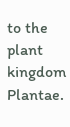to the plant kingdom Plantae.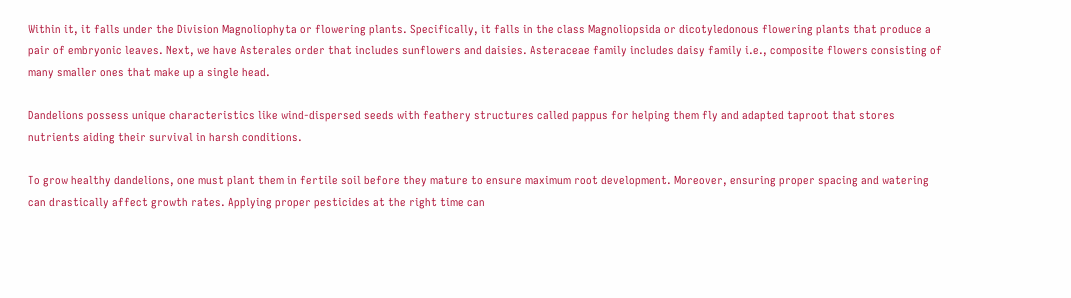Within it, it falls under the Division Magnoliophyta or flowering plants. Specifically, it falls in the class Magnoliopsida or dicotyledonous flowering plants that produce a pair of embryonic leaves. Next, we have Asterales order that includes sunflowers and daisies. Asteraceae family includes daisy family i.e., composite flowers consisting of many smaller ones that make up a single head.

Dandelions possess unique characteristics like wind-dispersed seeds with feathery structures called pappus for helping them fly and adapted taproot that stores nutrients aiding their survival in harsh conditions.

To grow healthy dandelions, one must plant them in fertile soil before they mature to ensure maximum root development. Moreover, ensuring proper spacing and watering can drastically affect growth rates. Applying proper pesticides at the right time can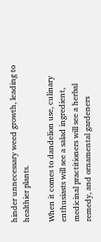hinder unnecessary weed growth, leading to healthier plants.

When it comes to dandelion use, culinary enthusiasts will see a salad ingredient, medicinal practitioners will see a herbal remedy, and ornamental gardeners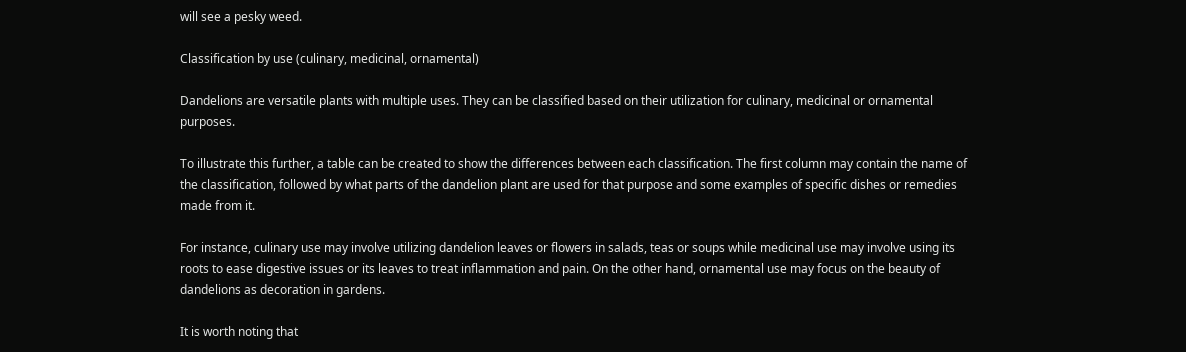will see a pesky weed.

Classification by use (culinary, medicinal, ornamental)

Dandelions are versatile plants with multiple uses. They can be classified based on their utilization for culinary, medicinal or ornamental purposes.

To illustrate this further, a table can be created to show the differences between each classification. The first column may contain the name of the classification, followed by what parts of the dandelion plant are used for that purpose and some examples of specific dishes or remedies made from it.

For instance, culinary use may involve utilizing dandelion leaves or flowers in salads, teas or soups while medicinal use may involve using its roots to ease digestive issues or its leaves to treat inflammation and pain. On the other hand, ornamental use may focus on the beauty of dandelions as decoration in gardens.

It is worth noting that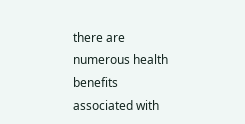there are numerous health benefits associated with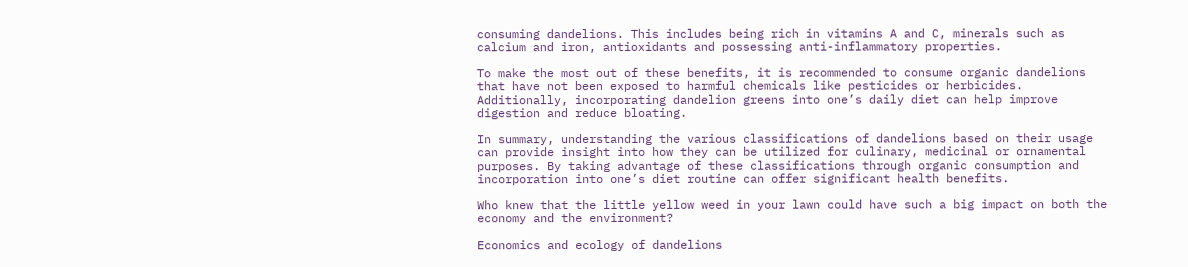consuming dandelions. This includes being rich in vitamins A and C, minerals such as calcium and iron, antioxidants and possessing anti-inflammatory properties.

To make the most out of these benefits, it is recommended to consume organic dandelions that have not been exposed to harmful chemicals like pesticides or herbicides. Additionally, incorporating dandelion greens into one’s daily diet can help improve digestion and reduce bloating.

In summary, understanding the various classifications of dandelions based on their usage can provide insight into how they can be utilized for culinary, medicinal or ornamental purposes. By taking advantage of these classifications through organic consumption and incorporation into one’s diet routine can offer significant health benefits.

Who knew that the little yellow weed in your lawn could have such a big impact on both the economy and the environment?

Economics and ecology of dandelions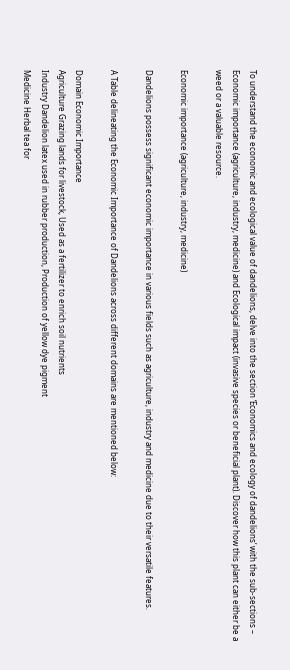To understand the economic and ecological value of dandelions, delve into the section ‘Economics and ecology of dandelions’ with the sub-sections – Economic importance (agriculture, industry, medicine) and Ecological impact (invasive species or beneficial plant). Discover how this plant can either be a weed or a valuable resource.

Economic importance (agriculture, industry, medicine)

Dandelions possess significant economic importance in various fields such as agriculture, industry and medicine due to their versatile features.

A Table delineating the Economic Importance of Dandelions across different domains are mentioned below:

Domain Economic Importance
Agriculture Grazing lands for livestock, Used as a fertilizer to enrich soil nutrients
Industry Dandelion latex used in rubber production, Production of yellow dye pigment
Medicine Herbal tea for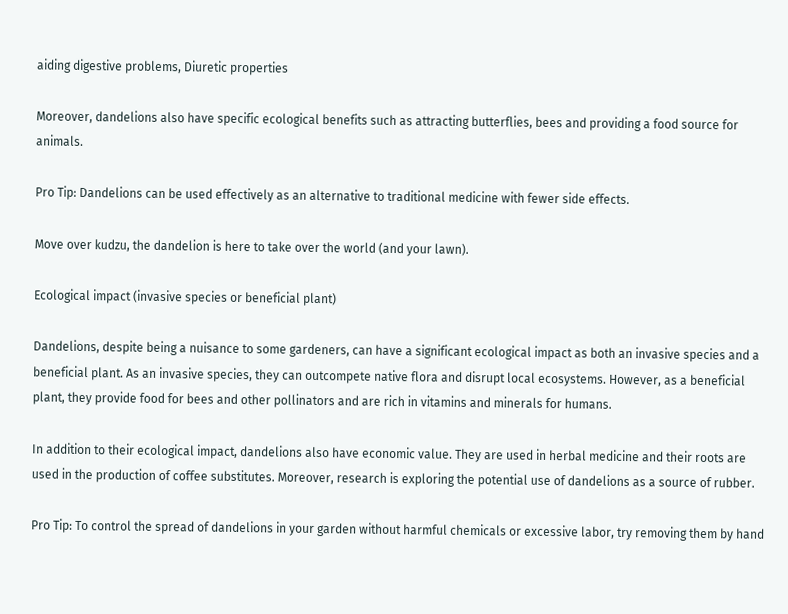aiding digestive problems, Diuretic properties

Moreover, dandelions also have specific ecological benefits such as attracting butterflies, bees and providing a food source for animals.

Pro Tip: Dandelions can be used effectively as an alternative to traditional medicine with fewer side effects.

Move over kudzu, the dandelion is here to take over the world (and your lawn).

Ecological impact (invasive species or beneficial plant)

Dandelions, despite being a nuisance to some gardeners, can have a significant ecological impact as both an invasive species and a beneficial plant. As an invasive species, they can outcompete native flora and disrupt local ecosystems. However, as a beneficial plant, they provide food for bees and other pollinators and are rich in vitamins and minerals for humans.

In addition to their ecological impact, dandelions also have economic value. They are used in herbal medicine and their roots are used in the production of coffee substitutes. Moreover, research is exploring the potential use of dandelions as a source of rubber.

Pro Tip: To control the spread of dandelions in your garden without harmful chemicals or excessive labor, try removing them by hand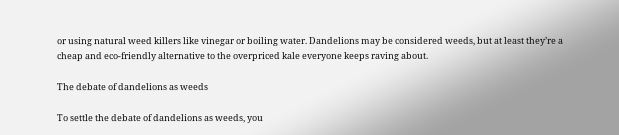or using natural weed killers like vinegar or boiling water. Dandelions may be considered weeds, but at least they’re a cheap and eco-friendly alternative to the overpriced kale everyone keeps raving about.

The debate of dandelions as weeds

To settle the debate of dandelions as weeds, you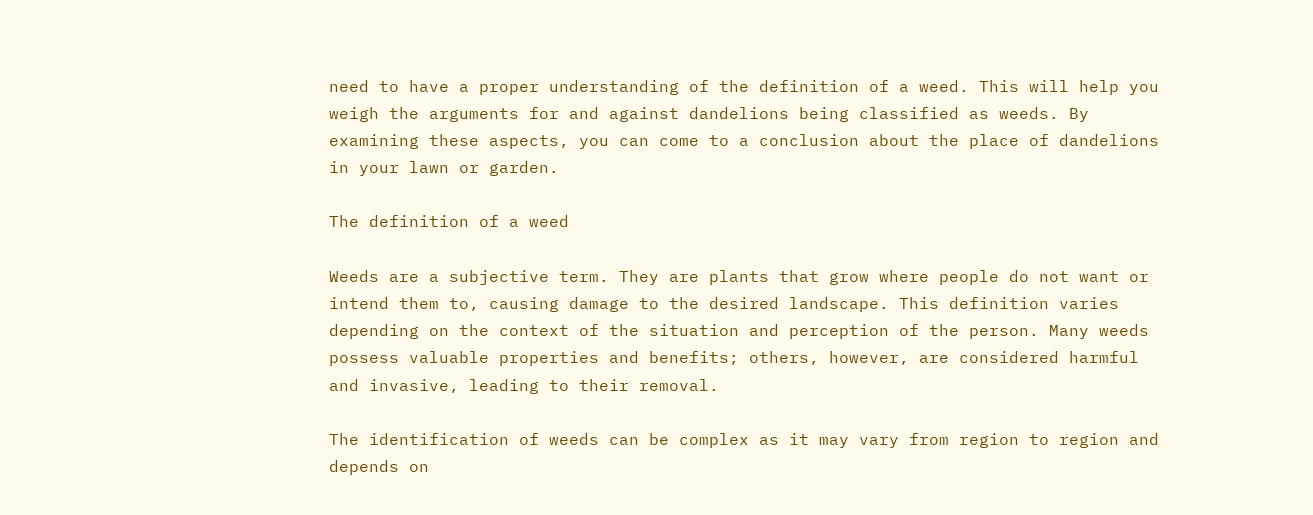need to have a proper understanding of the definition of a weed. This will help you weigh the arguments for and against dandelions being classified as weeds. By examining these aspects, you can come to a conclusion about the place of dandelions in your lawn or garden.

The definition of a weed

Weeds are a subjective term. They are plants that grow where people do not want or intend them to, causing damage to the desired landscape. This definition varies depending on the context of the situation and perception of the person. Many weeds possess valuable properties and benefits; others, however, are considered harmful and invasive, leading to their removal.

The identification of weeds can be complex as it may vary from region to region and depends on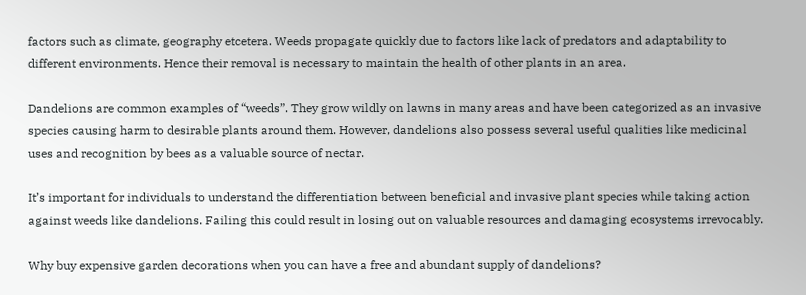factors such as climate, geography etcetera. Weeds propagate quickly due to factors like lack of predators and adaptability to different environments. Hence their removal is necessary to maintain the health of other plants in an area.

Dandelions are common examples of “weeds”. They grow wildly on lawns in many areas and have been categorized as an invasive species causing harm to desirable plants around them. However, dandelions also possess several useful qualities like medicinal uses and recognition by bees as a valuable source of nectar.

It’s important for individuals to understand the differentiation between beneficial and invasive plant species while taking action against weeds like dandelions. Failing this could result in losing out on valuable resources and damaging ecosystems irrevocably.

Why buy expensive garden decorations when you can have a free and abundant supply of dandelions?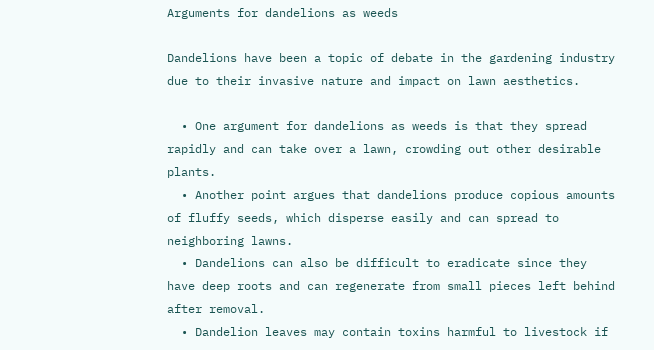Arguments for dandelions as weeds

Dandelions have been a topic of debate in the gardening industry due to their invasive nature and impact on lawn aesthetics.

  • One argument for dandelions as weeds is that they spread rapidly and can take over a lawn, crowding out other desirable plants.
  • Another point argues that dandelions produce copious amounts of fluffy seeds, which disperse easily and can spread to neighboring lawns.
  • Dandelions can also be difficult to eradicate since they have deep roots and can regenerate from small pieces left behind after removal.
  • Dandelion leaves may contain toxins harmful to livestock if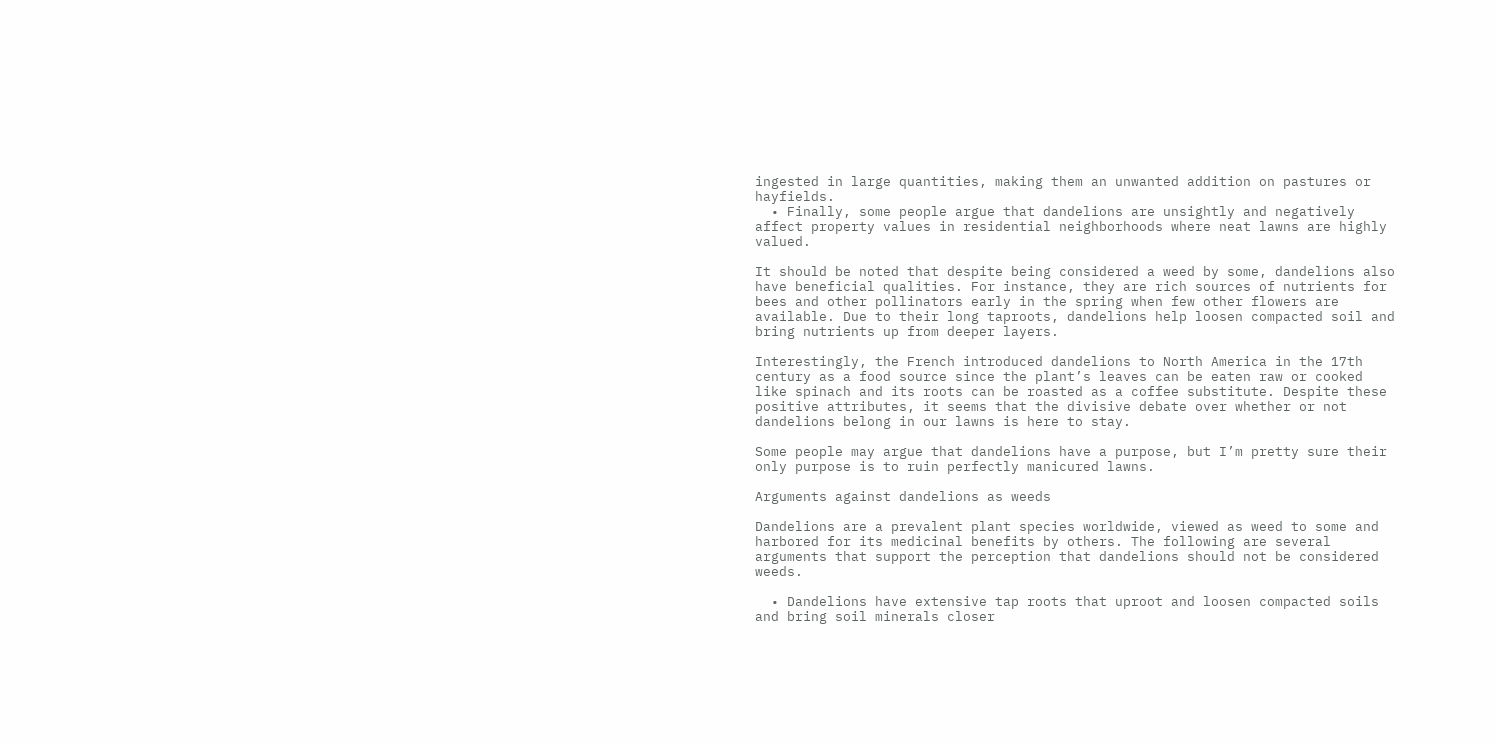ingested in large quantities, making them an unwanted addition on pastures or hayfields.
  • Finally, some people argue that dandelions are unsightly and negatively affect property values in residential neighborhoods where neat lawns are highly valued.

It should be noted that despite being considered a weed by some, dandelions also have beneficial qualities. For instance, they are rich sources of nutrients for bees and other pollinators early in the spring when few other flowers are available. Due to their long taproots, dandelions help loosen compacted soil and bring nutrients up from deeper layers.

Interestingly, the French introduced dandelions to North America in the 17th century as a food source since the plant’s leaves can be eaten raw or cooked like spinach and its roots can be roasted as a coffee substitute. Despite these positive attributes, it seems that the divisive debate over whether or not dandelions belong in our lawns is here to stay.

Some people may argue that dandelions have a purpose, but I’m pretty sure their only purpose is to ruin perfectly manicured lawns.

Arguments against dandelions as weeds

Dandelions are a prevalent plant species worldwide, viewed as weed to some and harbored for its medicinal benefits by others. The following are several arguments that support the perception that dandelions should not be considered weeds.

  • Dandelions have extensive tap roots that uproot and loosen compacted soils and bring soil minerals closer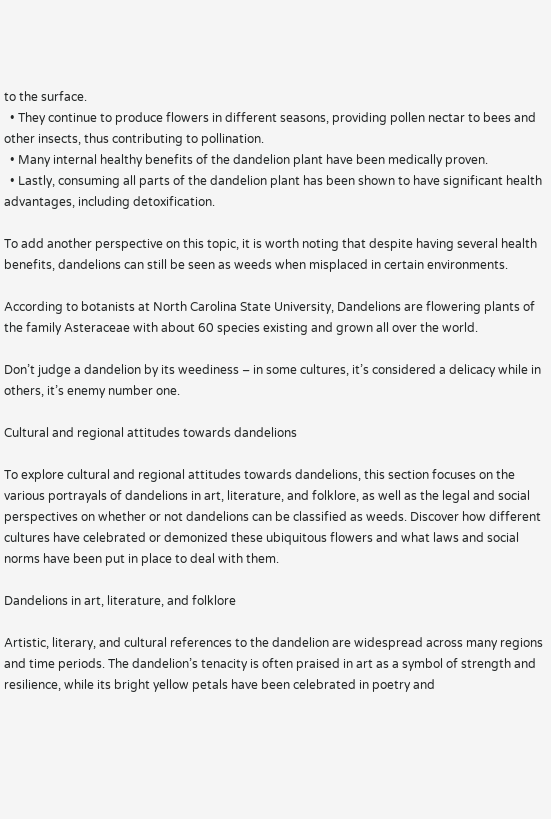to the surface.
  • They continue to produce flowers in different seasons, providing pollen nectar to bees and other insects, thus contributing to pollination.
  • Many internal healthy benefits of the dandelion plant have been medically proven.
  • Lastly, consuming all parts of the dandelion plant has been shown to have significant health advantages, including detoxification.

To add another perspective on this topic, it is worth noting that despite having several health benefits, dandelions can still be seen as weeds when misplaced in certain environments.

According to botanists at North Carolina State University, Dandelions are flowering plants of the family Asteraceae with about 60 species existing and grown all over the world.

Don’t judge a dandelion by its weediness – in some cultures, it’s considered a delicacy while in others, it’s enemy number one.

Cultural and regional attitudes towards dandelions

To explore cultural and regional attitudes towards dandelions, this section focuses on the various portrayals of dandelions in art, literature, and folklore, as well as the legal and social perspectives on whether or not dandelions can be classified as weeds. Discover how different cultures have celebrated or demonized these ubiquitous flowers and what laws and social norms have been put in place to deal with them.

Dandelions in art, literature, and folklore

Artistic, literary, and cultural references to the dandelion are widespread across many regions and time periods. The dandelion’s tenacity is often praised in art as a symbol of strength and resilience, while its bright yellow petals have been celebrated in poetry and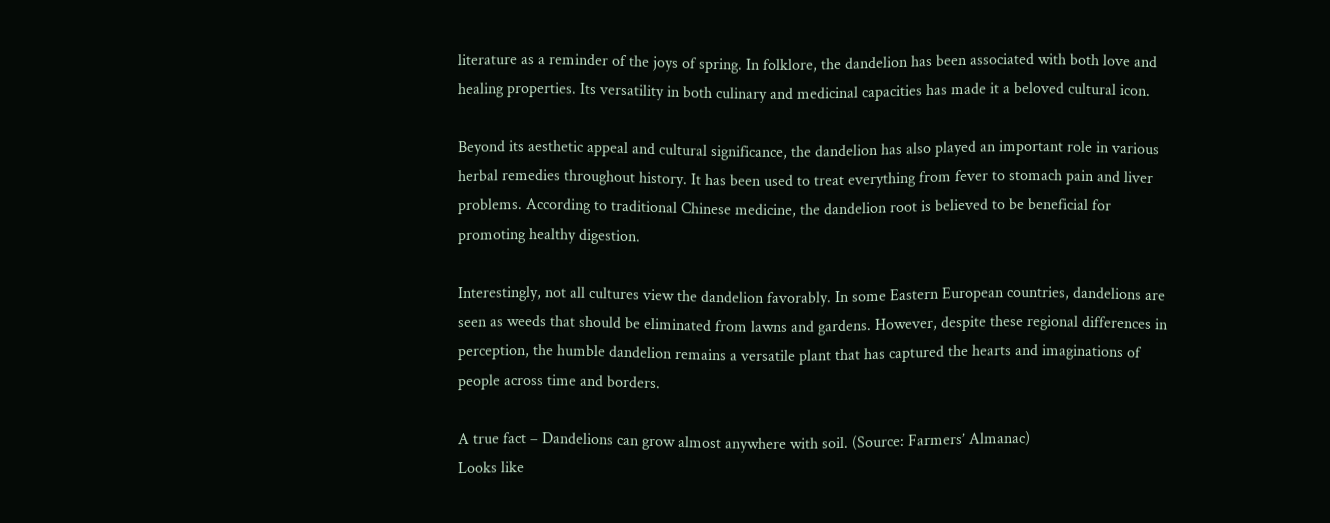literature as a reminder of the joys of spring. In folklore, the dandelion has been associated with both love and healing properties. Its versatility in both culinary and medicinal capacities has made it a beloved cultural icon.

Beyond its aesthetic appeal and cultural significance, the dandelion has also played an important role in various herbal remedies throughout history. It has been used to treat everything from fever to stomach pain and liver problems. According to traditional Chinese medicine, the dandelion root is believed to be beneficial for promoting healthy digestion.

Interestingly, not all cultures view the dandelion favorably. In some Eastern European countries, dandelions are seen as weeds that should be eliminated from lawns and gardens. However, despite these regional differences in perception, the humble dandelion remains a versatile plant that has captured the hearts and imaginations of people across time and borders.

A true fact – Dandelions can grow almost anywhere with soil. (Source: Farmers’ Almanac)
Looks like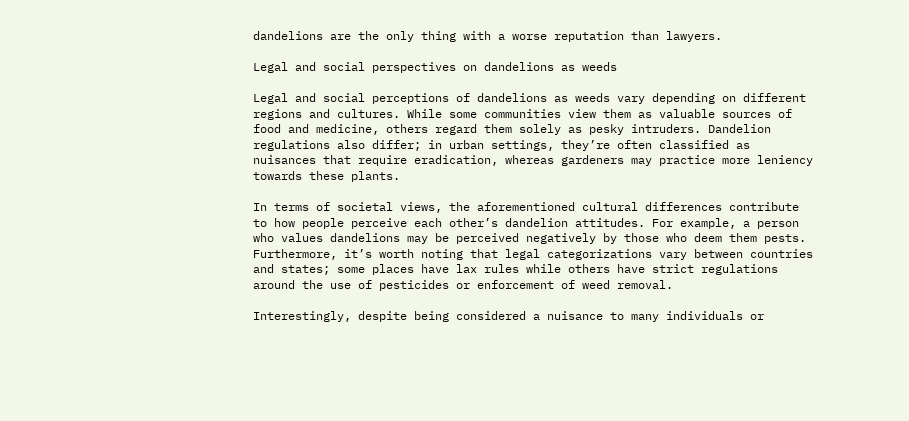dandelions are the only thing with a worse reputation than lawyers.

Legal and social perspectives on dandelions as weeds

Legal and social perceptions of dandelions as weeds vary depending on different regions and cultures. While some communities view them as valuable sources of food and medicine, others regard them solely as pesky intruders. Dandelion regulations also differ; in urban settings, they’re often classified as nuisances that require eradication, whereas gardeners may practice more leniency towards these plants.

In terms of societal views, the aforementioned cultural differences contribute to how people perceive each other’s dandelion attitudes. For example, a person who values dandelions may be perceived negatively by those who deem them pests. Furthermore, it’s worth noting that legal categorizations vary between countries and states; some places have lax rules while others have strict regulations around the use of pesticides or enforcement of weed removal.

Interestingly, despite being considered a nuisance to many individuals or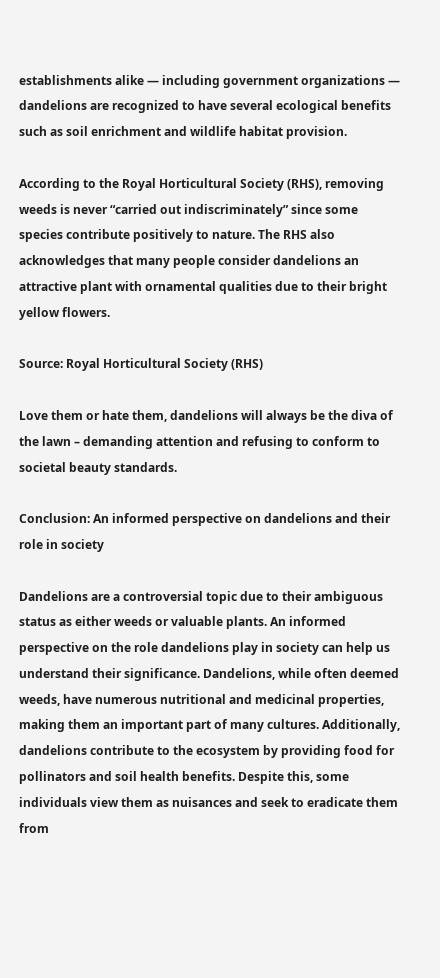establishments alike — including government organizations — dandelions are recognized to have several ecological benefits such as soil enrichment and wildlife habitat provision.

According to the Royal Horticultural Society (RHS), removing weeds is never “carried out indiscriminately” since some species contribute positively to nature. The RHS also acknowledges that many people consider dandelions an attractive plant with ornamental qualities due to their bright yellow flowers.

Source: Royal Horticultural Society (RHS)

Love them or hate them, dandelions will always be the diva of the lawn – demanding attention and refusing to conform to societal beauty standards.

Conclusion: An informed perspective on dandelions and their role in society

Dandelions are a controversial topic due to their ambiguous status as either weeds or valuable plants. An informed perspective on the role dandelions play in society can help us understand their significance. Dandelions, while often deemed weeds, have numerous nutritional and medicinal properties, making them an important part of many cultures. Additionally, dandelions contribute to the ecosystem by providing food for pollinators and soil health benefits. Despite this, some individuals view them as nuisances and seek to eradicate them from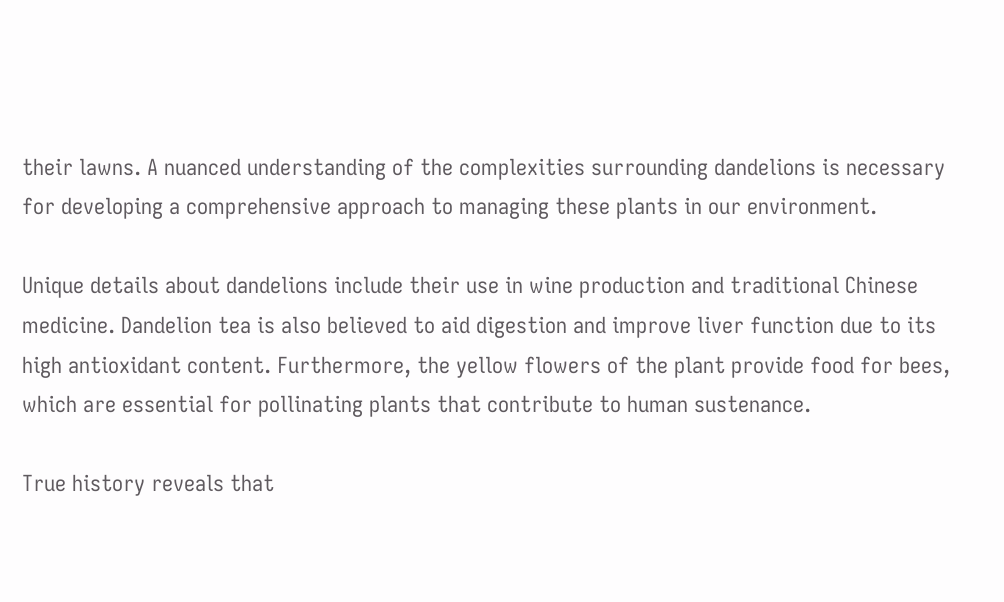their lawns. A nuanced understanding of the complexities surrounding dandelions is necessary for developing a comprehensive approach to managing these plants in our environment.

Unique details about dandelions include their use in wine production and traditional Chinese medicine. Dandelion tea is also believed to aid digestion and improve liver function due to its high antioxidant content. Furthermore, the yellow flowers of the plant provide food for bees, which are essential for pollinating plants that contribute to human sustenance.

True history reveals that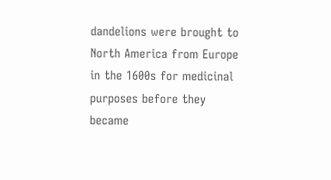dandelions were brought to North America from Europe in the 1600s for medicinal purposes before they became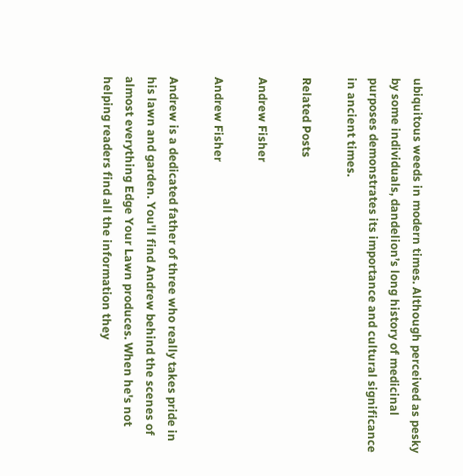ubiquitous weeds in modern times. Although perceived as pesky by some individuals, dandelion’s long history of medicinal purposes demonstrates its importance and cultural significance in ancient times.

Related Posts

Andrew Fisher

Andrew Fisher

Andrew is a dedicated father of three who really takes pride in his lawn and garden. You'll find Andrew behind the scenes of almost everything Edge Your Lawn produces. When he's not helping readers find all the information they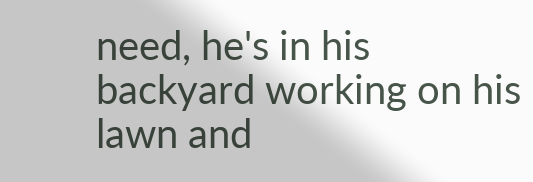need, he's in his backyard working on his lawn and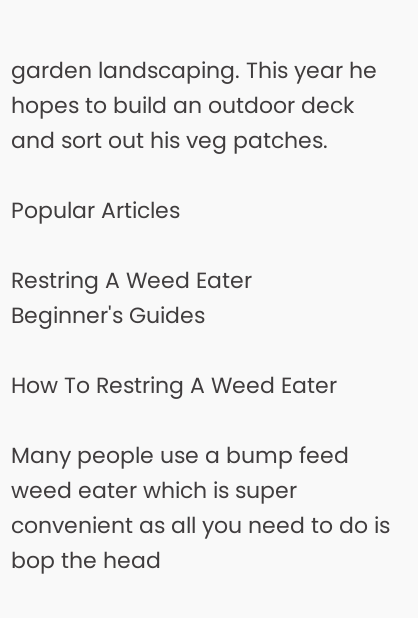garden landscaping. This year he hopes to build an outdoor deck and sort out his veg patches.

Popular Articles

Restring A Weed Eater
Beginner's Guides

How To Restring A Weed Eater

Many people use a bump feed weed eater which is super convenient as all you need to do is bop the head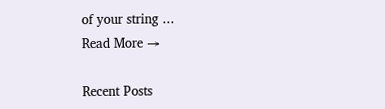of your string ...
Read More →

Recent Posts